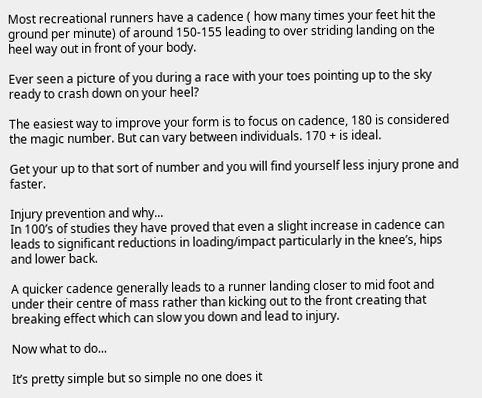Most recreational runners have a cadence ( how many times your feet hit the ground per minute) of around 150-155 leading to over striding landing on the heel way out in front of your body.

Ever seen a picture of you during a race with your toes pointing up to the sky ready to crash down on your heel?

The easiest way to improve your form is to focus on cadence, 180 is considered the magic number. But can vary between individuals. 170 + is ideal.

Get your up to that sort of number and you will find yourself less injury prone and faster.

Injury prevention and why...
In 100’s of studies they have proved that even a slight increase in cadence can leads to significant reductions in loading/impact particularly in the knee’s, hips and lower back.

A quicker cadence generally leads to a runner landing closer to mid foot and under their centre of mass rather than kicking out to the front creating that breaking effect which can slow you down and lead to injury.

Now what to do...

It’s pretty simple but so simple no one does it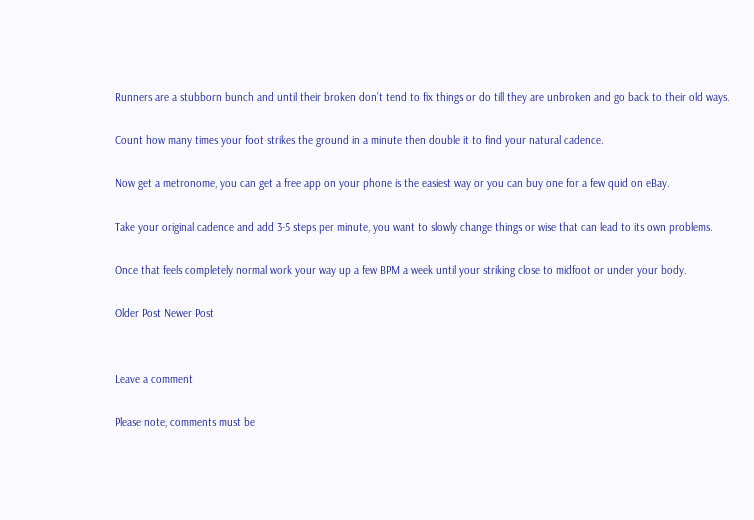Runners are a stubborn bunch and until their broken don’t tend to fix things or do till they are unbroken and go back to their old ways.

Count how many times your foot strikes the ground in a minute then double it to find your natural cadence.

Now get a metronome, you can get a free app on your phone is the easiest way or you can buy one for a few quid on eBay.

Take your original cadence and add 3-5 steps per minute, you want to slowly change things or wise that can lead to its own problems.

Once that feels completely normal work your way up a few BPM a week until your striking close to midfoot or under your body.

Older Post Newer Post


Leave a comment

Please note, comments must be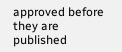approved before they are published